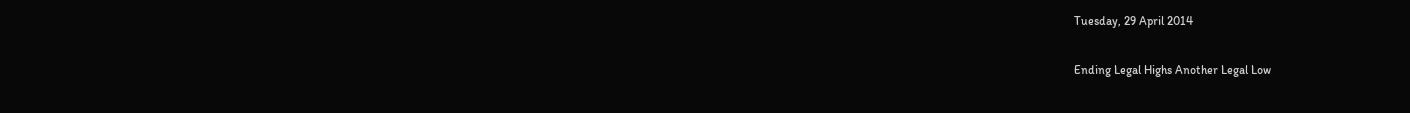Tuesday, 29 April 2014

Ending Legal Highs Another Legal Low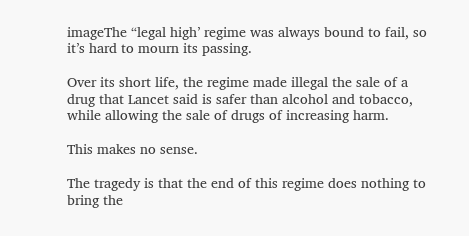imageThe “legal high’ regime was always bound to fail, so it’s hard to mourn its passing.

Over its short life, the regime made illegal the sale of a drug that Lancet said is safer than alcohol and tobacco, while allowing the sale of drugs of increasing harm.

This makes no sense.

The tragedy is that the end of this regime does nothing to bring the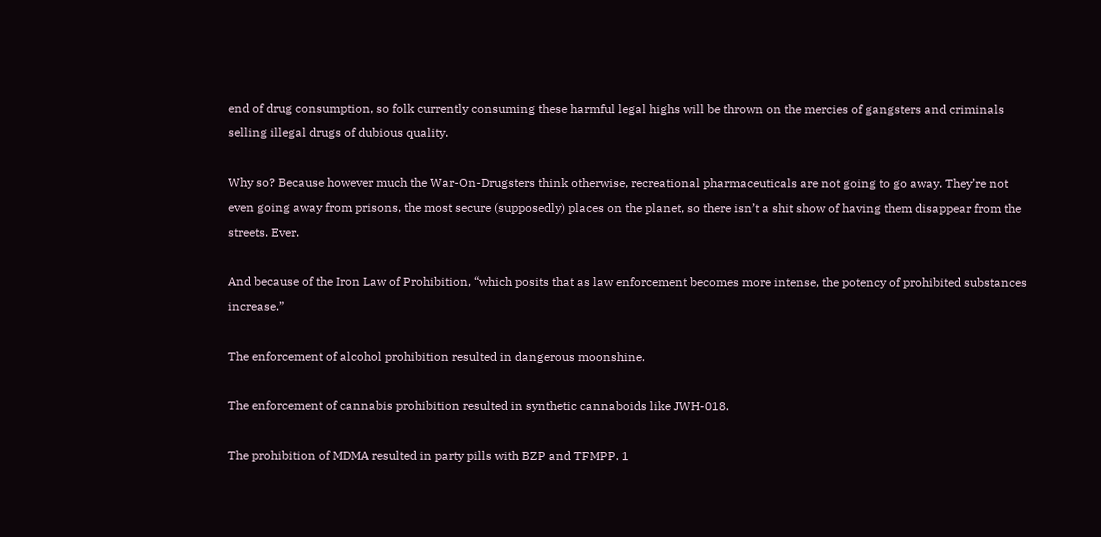end of drug consumption, so folk currently consuming these harmful legal highs will be thrown on the mercies of gangsters and criminals selling illegal drugs of dubious quality.

Why so? Because however much the War-On-Drugsters think otherwise, recreational pharmaceuticals are not going to go away. They’re not even going away from prisons, the most secure (supposedly) places on the planet, so there isn’t a shit show of having them disappear from the streets. Ever.

And because of the Iron Law of Prohibition, “which posits that as law enforcement becomes more intense, the potency of prohibited substances increase.”

The enforcement of alcohol prohibition resulted in dangerous moonshine.

The enforcement of cannabis prohibition resulted in synthetic cannaboids like JWH-018.

The prohibition of MDMA resulted in party pills with BZP and TFMPP. 1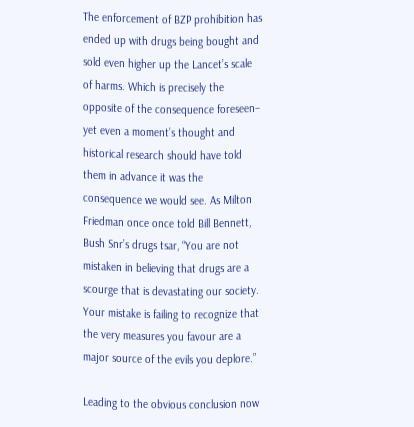The enforcement of BZP prohibition has ended up with drugs being bought and sold even higher up the Lancet’s scale of harms. Which is precisely the opposite of the consequence foreseen– yet even a moment’s thought and historical research should have told them in advance it was the consequence we would see. As Milton Friedman once once told Bill Bennett, Bush Snr’s drugs tsar, “You are not mistaken in believing that drugs are a scourge that is devastating our society. Your mistake is failing to recognize that the very measures you favour are a major source of the evils you deplore.”

Leading to the obvious conclusion now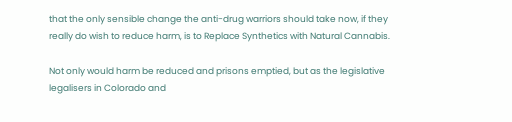that the only sensible change the anti-drug warriors should take now, if they really do wish to reduce harm, is to Replace Synthetics with Natural Cannabis.

Not only would harm be reduced and prisons emptied, but as the legislative legalisers in Colorado and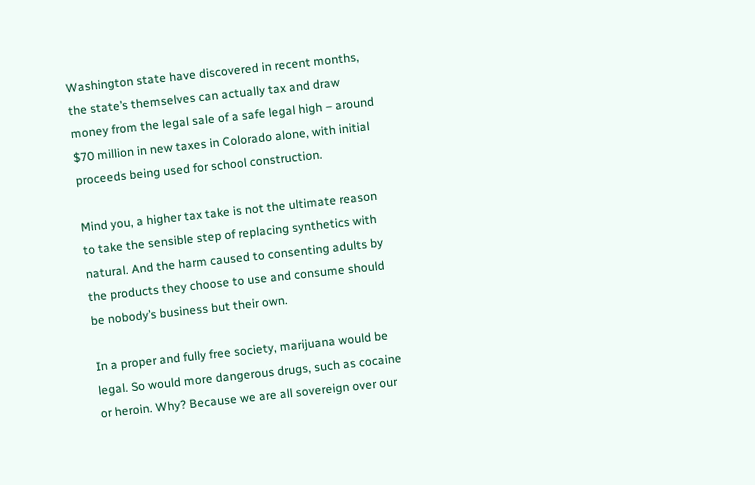Washington state have discovered in recent months, the state’s themselves can actually tax and draw money from the legal sale of a safe legal high – around $70 million in new taxes in Colorado alone, with initial proceeds being used for school construction.

Mind you, a higher tax take is not the ultimate reason to take the sensible step of replacing synthetics with natural. And the harm caused to consenting adults by the products they choose to use and consume should be nobody’s business but their own.

In a proper and fully free society, marijuana would be legal. So would more dangerous drugs, such as cocaine or heroin. Why? Because we are all sovereign over our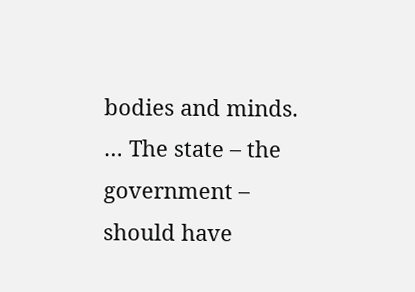bodies and minds. … The state – the government – should have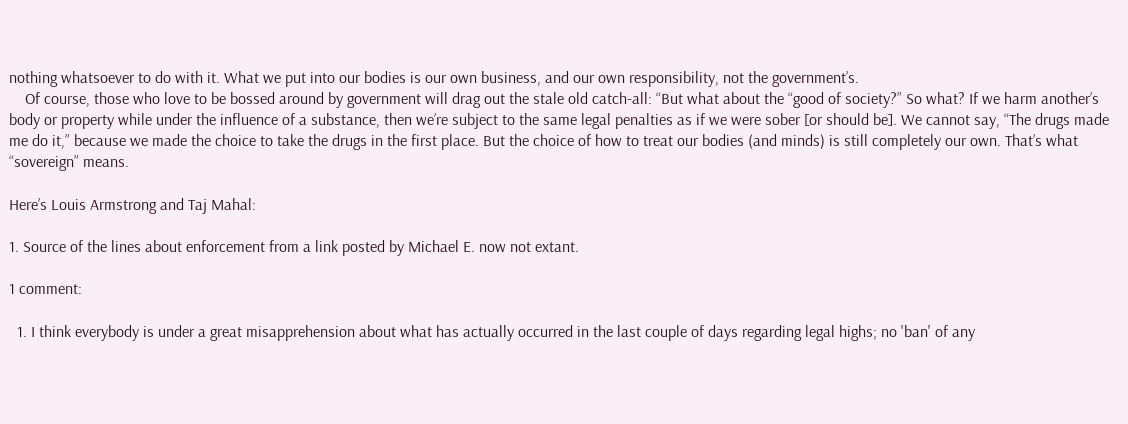nothing whatsoever to do with it. What we put into our bodies is our own business, and our own responsibility, not the government’s.
    Of course, those who love to be bossed around by government will drag out the stale old catch-all: “But what about the “good of society?” So what? If we harm another’s body or property while under the influence of a substance, then we’re subject to the same legal penalties as if we were sober [or should be]. We cannot say, “The drugs made me do it,” because we made the choice to take the drugs in the first place. But the choice of how to treat our bodies (and minds) is still completely our own. That’s what “sovereign” means.

Here’s Louis Armstrong and Taj Mahal:

1. Source of the lines about enforcement from a link posted by Michael E. now not extant.

1 comment:

  1. I think everybody is under a great misapprehension about what has actually occurred in the last couple of days regarding legal highs; no 'ban' of any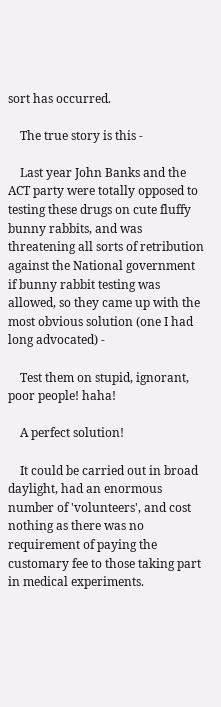sort has occurred.

    The true story is this -

    Last year John Banks and the ACT party were totally opposed to testing these drugs on cute fluffy bunny rabbits, and was threatening all sorts of retribution against the National government if bunny rabbit testing was allowed, so they came up with the most obvious solution (one I had long advocated) -

    Test them on stupid, ignorant, poor people! haha!

    A perfect solution!

    It could be carried out in broad daylight, had an enormous number of 'volunteers', and cost nothing as there was no requirement of paying the customary fee to those taking part in medical experiments.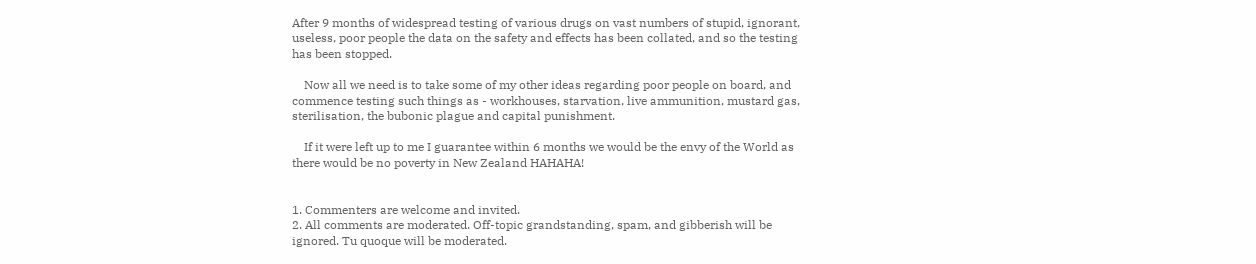After 9 months of widespread testing of various drugs on vast numbers of stupid, ignorant, useless, poor people the data on the safety and effects has been collated, and so the testing has been stopped.

    Now all we need is to take some of my other ideas regarding poor people on board, and commence testing such things as - workhouses, starvation, live ammunition, mustard gas, sterilisation, the bubonic plague and capital punishment.

    If it were left up to me I guarantee within 6 months we would be the envy of the World as there would be no poverty in New Zealand HAHAHA!


1. Commenters are welcome and invited.
2. All comments are moderated. Off-topic grandstanding, spam, and gibberish will be ignored. Tu quoque will be moderated.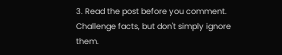3. Read the post before you comment. Challenge facts, but don't simply ignore them.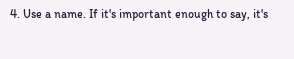4. Use a name. If it's important enough to say, it's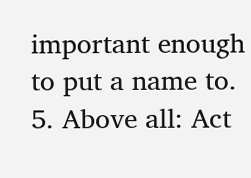important enough to put a name to.
5. Above all: Act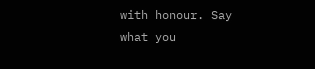with honour. Say what you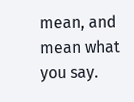mean, and mean what you say.